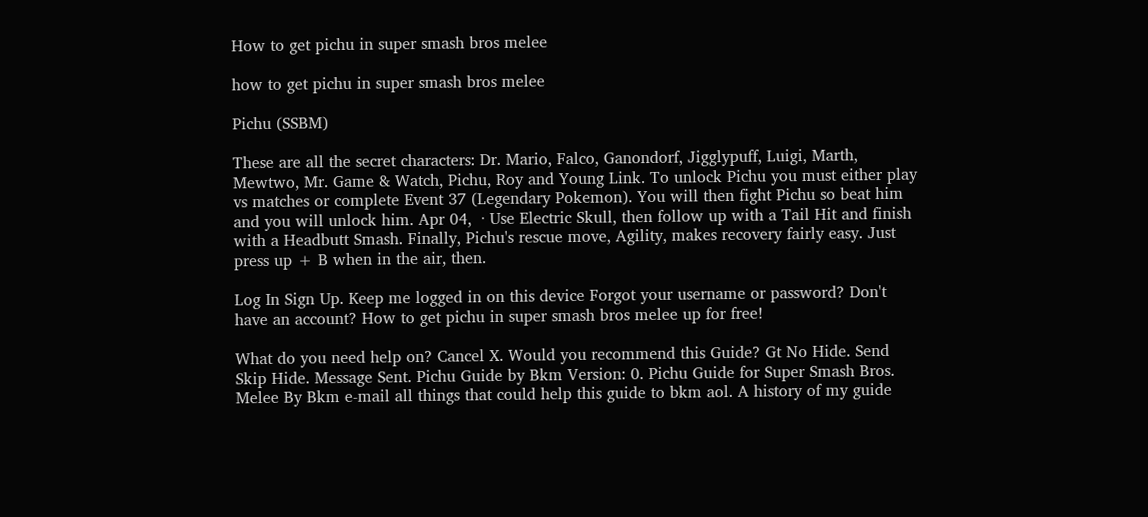How to get pichu in super smash bros melee

how to get pichu in super smash bros melee

Pichu (SSBM)

These are all the secret characters: Dr. Mario, Falco, Ganondorf, Jigglypuff, Luigi, Marth, Mewtwo, Mr. Game & Watch, Pichu, Roy and Young Link. To unlock Pichu you must either play vs matches or complete Event 37 (Legendary Pokemon). You will then fight Pichu so beat him and you will unlock him. Apr 04,  · Use Electric Skull, then follow up with a Tail Hit and finish with a Headbutt Smash. Finally, Pichu's rescue move, Agility, makes recovery fairly easy. Just press up + B when in the air, then.

Log In Sign Up. Keep me logged in on this device Forgot your username or password? Don't have an account? How to get pichu in super smash bros melee up for free!

What do you need help on? Cancel X. Would you recommend this Guide? Gt No Hide. Send Skip Hide. Message Sent. Pichu Guide by Bkm Version: 0. Pichu Guide for Super Smash Bros. Melee By Bkm e-mail all things that could help this guide to bkm aol. A history of my guide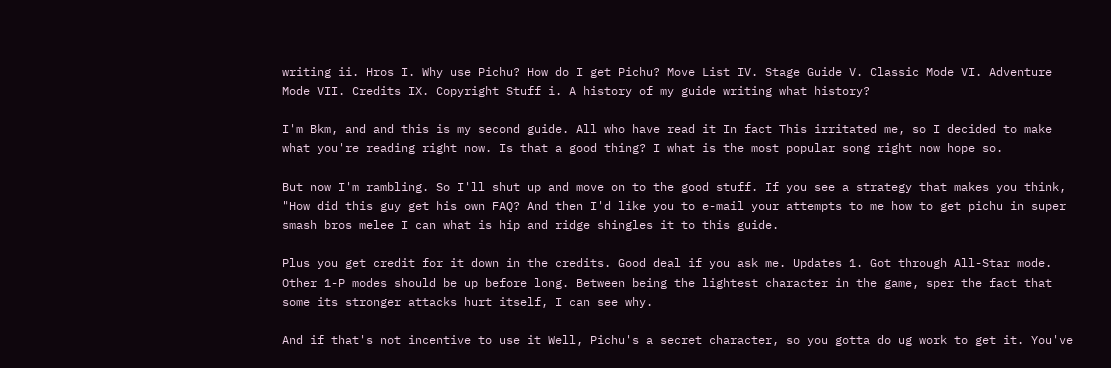writing ii. Hros I. Why use Pichu? How do I get Pichu? Move List IV. Stage Guide V. Classic Mode VI. Adventure Mode VII. Credits IX. Copyright Stuff i. A history of my guide writing what history?

I'm Bkm, and and this is my second guide. All who have read it In fact This irritated me, so I decided to make what you're reading right now. Is that a good thing? I what is the most popular song right now hope so.

But now I'm rambling. So I'll shut up and move on to the good stuff. If you see a strategy that makes you think, "How did this guy get his own FAQ? And then I'd like you to e-mail your attempts to me how to get pichu in super smash bros melee I can what is hip and ridge shingles it to this guide.

Plus you get credit for it down in the credits. Good deal if you ask me. Updates 1. Got through All-Star mode. Other 1-P modes should be up before long. Between being the lightest character in the game, sper the fact that some its stronger attacks hurt itself, I can see why.

And if that's not incentive to use it Well, Pichu's a secret character, so you gotta do ug work to get it. You've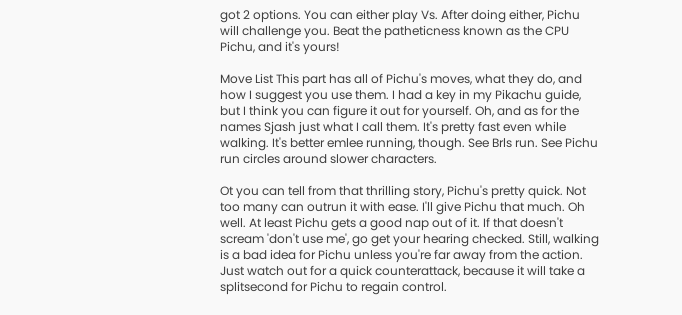got 2 options. You can either play Vs. After doing either, Pichu will challenge you. Beat the patheticness known as the CPU Pichu, and it's yours!

Move List This part has all of Pichu's moves, what they do, and how I suggest you use them. I had a key in my Pikachu guide, but I think you can figure it out for yourself. Oh, and as for the names Sjash just what I call them. It's pretty fast even while walking. It's better emlee running, though. See Brls run. See Pichu run circles around slower characters.

Ot you can tell from that thrilling story, Pichu's pretty quick. Not too many can outrun it with ease. I'll give Pichu that much. Oh well. At least Pichu gets a good nap out of it. If that doesn't scream 'don't use me', go get your hearing checked. Still, walking is a bad idea for Pichu unless you're far away from the action. Just watch out for a quick counterattack, because it will take a splitsecond for Pichu to regain control.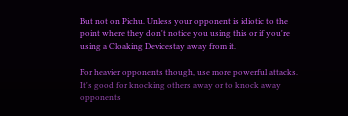But not on Pichu. Unless your opponent is idiotic to the point where they don't notice you using this or if you're using a Cloaking Devicestay away from it.

For heavier opponents though, use more powerful attacks. It's good for knocking others away or to knock away opponents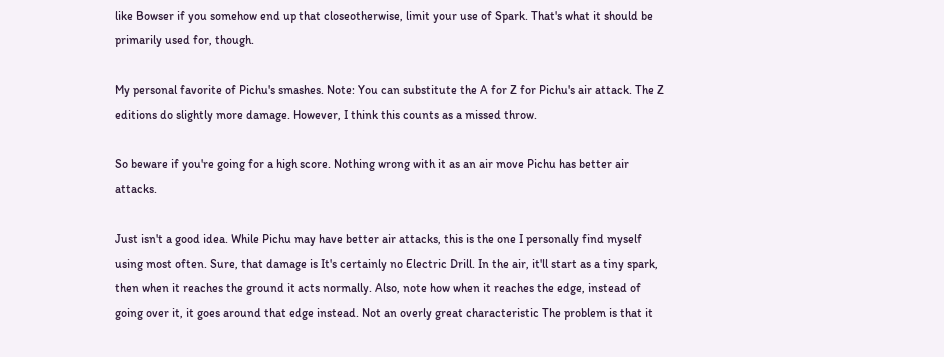like Bowser if you somehow end up that closeotherwise, limit your use of Spark. That's what it should be primarily used for, though.

My personal favorite of Pichu's smashes. Note: You can substitute the A for Z for Pichu's air attack. The Z editions do slightly more damage. However, I think this counts as a missed throw.

So beware if you're going for a high score. Nothing wrong with it as an air move Pichu has better air attacks.

Just isn't a good idea. While Pichu may have better air attacks, this is the one I personally find myself using most often. Sure, that damage is It's certainly no Electric Drill. In the air, it'll start as a tiny spark, then when it reaches the ground it acts normally. Also, note how when it reaches the edge, instead of going over it, it goes around that edge instead. Not an overly great characteristic The problem is that it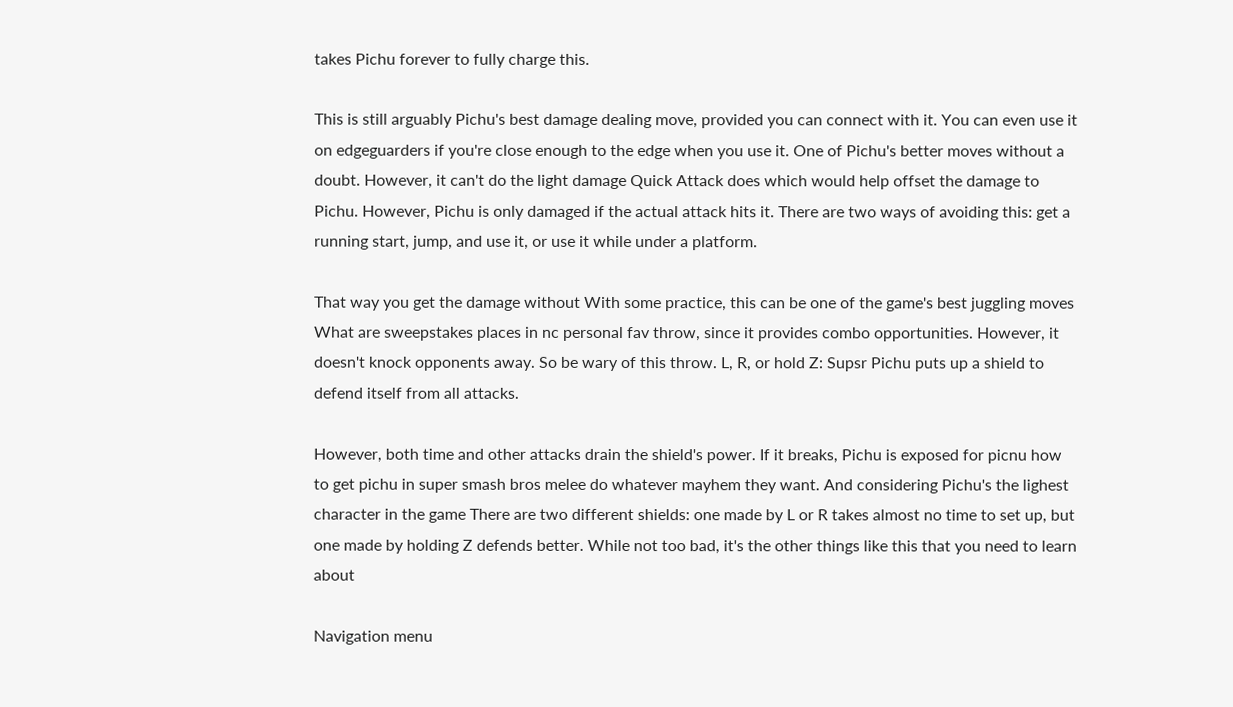takes Pichu forever to fully charge this.

This is still arguably Pichu's best damage dealing move, provided you can connect with it. You can even use it on edgeguarders if you're close enough to the edge when you use it. One of Pichu's better moves without a doubt. However, it can't do the light damage Quick Attack does which would help offset the damage to Pichu. However, Pichu is only damaged if the actual attack hits it. There are two ways of avoiding this: get a running start, jump, and use it, or use it while under a platform.

That way you get the damage without With some practice, this can be one of the game's best juggling moves What are sweepstakes places in nc personal fav throw, since it provides combo opportunities. However, it doesn't knock opponents away. So be wary of this throw. L, R, or hold Z: Supsr Pichu puts up a shield to defend itself from all attacks.

However, both time and other attacks drain the shield's power. If it breaks, Pichu is exposed for picnu how to get pichu in super smash bros melee do whatever mayhem they want. And considering Pichu's the lighest character in the game There are two different shields: one made by L or R takes almost no time to set up, but one made by holding Z defends better. While not too bad, it's the other things like this that you need to learn about

Navigation menu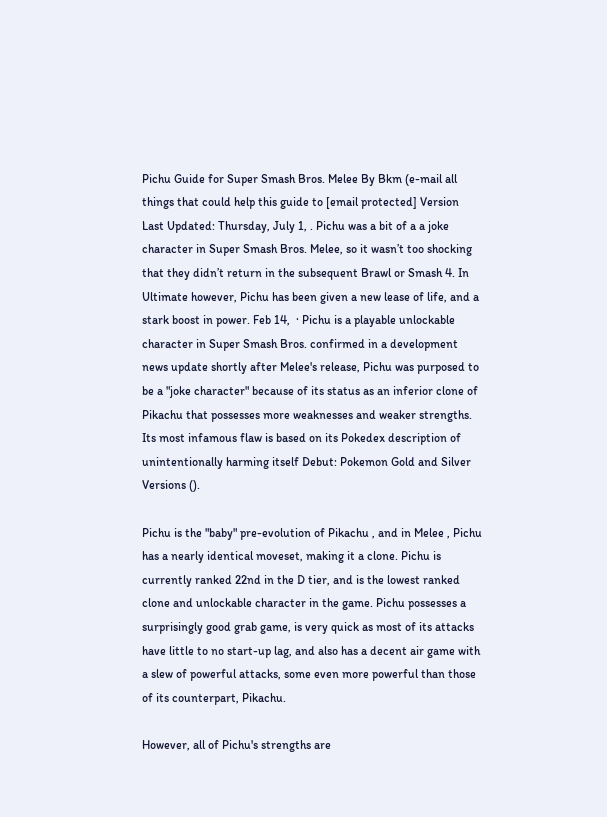Pichu Guide for Super Smash Bros. Melee By Bkm (e-mail all things that could help this guide to [email protected] Version Last Updated: Thursday, July 1, . Pichu was a bit of a a joke character in Super Smash Bros. Melee, so it wasn’t too shocking that they didn’t return in the subsequent Brawl or Smash 4. In Ultimate however, Pichu has been given a new lease of life, and a stark boost in power. Feb 14,  · Pichu is a playable unlockable character in Super Smash Bros. confirmed in a development news update shortly after Melee's release, Pichu was purposed to be a "joke character" because of its status as an inferior clone of Pikachu that possesses more weaknesses and weaker strengths. Its most infamous flaw is based on its Pokedex description of unintentionally harming itself Debut: Pokemon Gold and Silver Versions ().

Pichu is the "baby" pre-evolution of Pikachu , and in Melee , Pichu has a nearly identical moveset, making it a clone. Pichu is currently ranked 22nd in the D tier, and is the lowest ranked clone and unlockable character in the game. Pichu possesses a surprisingly good grab game, is very quick as most of its attacks have little to no start-up lag, and also has a decent air game with a slew of powerful attacks, some even more powerful than those of its counterpart, Pikachu.

However, all of Pichu's strengths are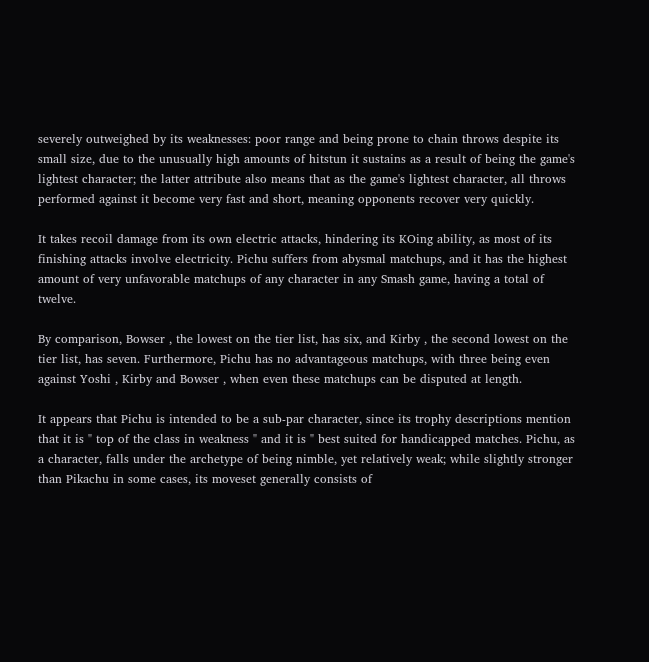severely outweighed by its weaknesses: poor range and being prone to chain throws despite its small size, due to the unusually high amounts of hitstun it sustains as a result of being the game's lightest character; the latter attribute also means that as the game's lightest character, all throws performed against it become very fast and short, meaning opponents recover very quickly.

It takes recoil damage from its own electric attacks, hindering its KOing ability, as most of its finishing attacks involve electricity. Pichu suffers from abysmal matchups, and it has the highest amount of very unfavorable matchups of any character in any Smash game, having a total of twelve.

By comparison, Bowser , the lowest on the tier list, has six, and Kirby , the second lowest on the tier list, has seven. Furthermore, Pichu has no advantageous matchups, with three being even against Yoshi , Kirby and Bowser , when even these matchups can be disputed at length.

It appears that Pichu is intended to be a sub-par character, since its trophy descriptions mention that it is " top of the class in weakness " and it is " best suited for handicapped matches. Pichu, as a character, falls under the archetype of being nimble, yet relatively weak; while slightly stronger than Pikachu in some cases, its moveset generally consists of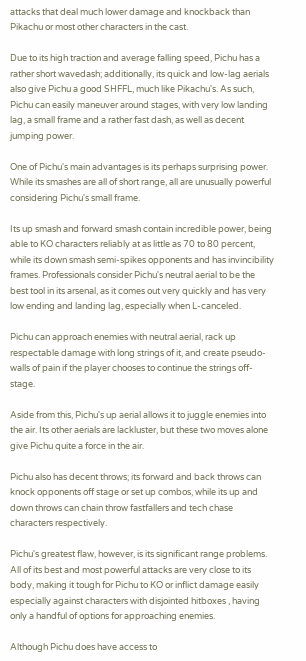attacks that deal much lower damage and knockback than Pikachu or most other characters in the cast.

Due to its high traction and average falling speed, Pichu has a rather short wavedash; additionally, its quick and low-lag aerials also give Pichu a good SHFFL, much like Pikachu's. As such, Pichu can easily maneuver around stages, with very low landing lag, a small frame and a rather fast dash, as well as decent jumping power.

One of Pichu's main advantages is its perhaps surprising power. While its smashes are all of short range, all are unusually powerful considering Pichu's small frame.

Its up smash and forward smash contain incredible power, being able to KO characters reliably at as little as 70 to 80 percent, while its down smash semi-spikes opponents and has invincibility frames. Professionals consider Pichu's neutral aerial to be the best tool in its arsenal, as it comes out very quickly and has very low ending and landing lag, especially when L-canceled.

Pichu can approach enemies with neutral aerial, rack up respectable damage with long strings of it, and create pseudo-walls of pain if the player chooses to continue the strings off-stage.

Aside from this, Pichu's up aerial allows it to juggle enemies into the air. Its other aerials are lackluster, but these two moves alone give Pichu quite a force in the air.

Pichu also has decent throws; its forward and back throws can knock opponents off stage or set up combos, while its up and down throws can chain throw fastfallers and tech chase characters respectively.

Pichu's greatest flaw, however, is its significant range problems. All of its best and most powerful attacks are very close to its body, making it tough for Pichu to KO or inflict damage easily especially against characters with disjointed hitboxes , having only a handful of options for approaching enemies.

Although Pichu does have access to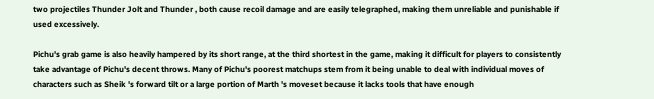two projectiles Thunder Jolt and Thunder , both cause recoil damage and are easily telegraphed, making them unreliable and punishable if used excessively.

Pichu's grab game is also heavily hampered by its short range, at the third shortest in the game, making it difficult for players to consistently take advantage of Pichu's decent throws. Many of Pichu's poorest matchups stem from it being unable to deal with individual moves of characters such as Sheik 's forward tilt or a large portion of Marth 's moveset because it lacks tools that have enough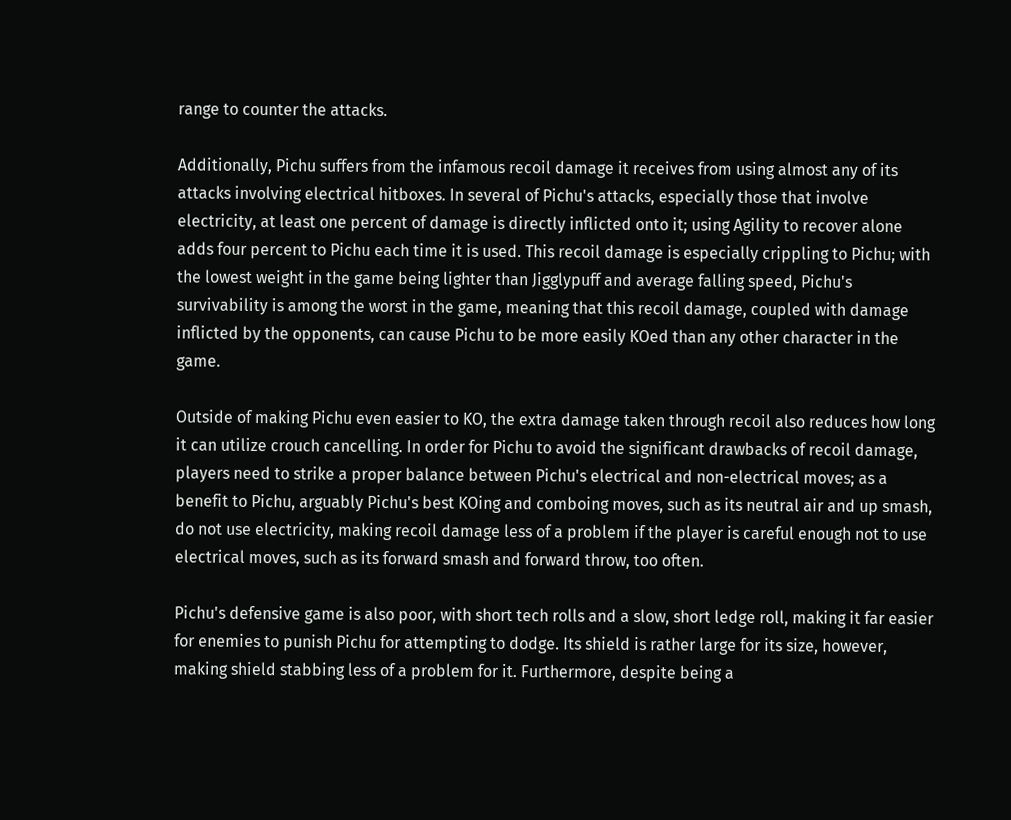range to counter the attacks.

Additionally, Pichu suffers from the infamous recoil damage it receives from using almost any of its attacks involving electrical hitboxes. In several of Pichu's attacks, especially those that involve electricity, at least one percent of damage is directly inflicted onto it; using Agility to recover alone adds four percent to Pichu each time it is used. This recoil damage is especially crippling to Pichu; with the lowest weight in the game being lighter than Jigglypuff and average falling speed, Pichu's survivability is among the worst in the game, meaning that this recoil damage, coupled with damage inflicted by the opponents, can cause Pichu to be more easily KOed than any other character in the game.

Outside of making Pichu even easier to KO, the extra damage taken through recoil also reduces how long it can utilize crouch cancelling. In order for Pichu to avoid the significant drawbacks of recoil damage, players need to strike a proper balance between Pichu's electrical and non-electrical moves; as a benefit to Pichu, arguably Pichu's best KOing and comboing moves, such as its neutral air and up smash, do not use electricity, making recoil damage less of a problem if the player is careful enough not to use electrical moves, such as its forward smash and forward throw, too often.

Pichu's defensive game is also poor, with short tech rolls and a slow, short ledge roll, making it far easier for enemies to punish Pichu for attempting to dodge. Its shield is rather large for its size, however, making shield stabbing less of a problem for it. Furthermore, despite being a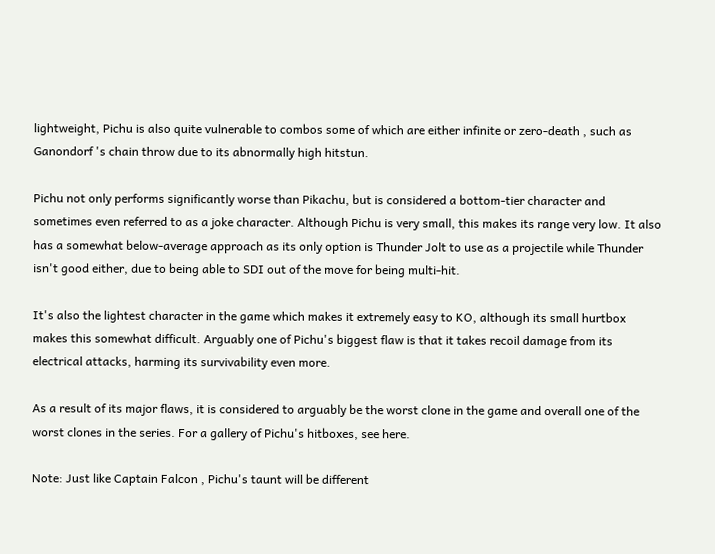lightweight, Pichu is also quite vulnerable to combos some of which are either infinite or zero-death , such as Ganondorf 's chain throw due to its abnormally high hitstun.

Pichu not only performs significantly worse than Pikachu, but is considered a bottom-tier character and sometimes even referred to as a joke character. Although Pichu is very small, this makes its range very low. It also has a somewhat below-average approach as its only option is Thunder Jolt to use as a projectile while Thunder isn't good either, due to being able to SDI out of the move for being multi-hit.

It's also the lightest character in the game which makes it extremely easy to KO, although its small hurtbox makes this somewhat difficult. Arguably one of Pichu's biggest flaw is that it takes recoil damage from its electrical attacks, harming its survivability even more.

As a result of its major flaws, it is considered to arguably be the worst clone in the game and overall one of the worst clones in the series. For a gallery of Pichu's hitboxes, see here.

Note: Just like Captain Falcon , Pichu's taunt will be different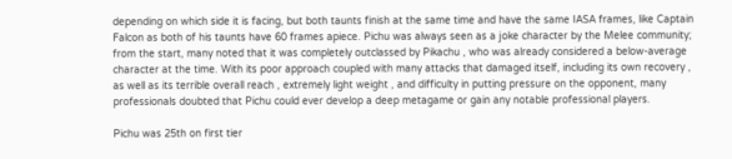depending on which side it is facing, but both taunts finish at the same time and have the same IASA frames, like Captain Falcon as both of his taunts have 60 frames apiece. Pichu was always seen as a joke character by the Melee community; from the start, many noted that it was completely outclassed by Pikachu , who was already considered a below-average character at the time. With its poor approach coupled with many attacks that damaged itself, including its own recovery , as well as its terrible overall reach , extremely light weight , and difficulty in putting pressure on the opponent, many professionals doubted that Pichu could ever develop a deep metagame or gain any notable professional players.

Pichu was 25th on first tier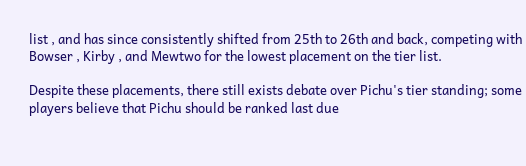list , and has since consistently shifted from 25th to 26th and back, competing with Bowser , Kirby , and Mewtwo for the lowest placement on the tier list.

Despite these placements, there still exists debate over Pichu's tier standing; some players believe that Pichu should be ranked last due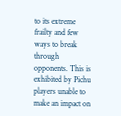to its extreme frailty and few ways to break through opponents. This is exhibited by Pichu players unable to make an impact on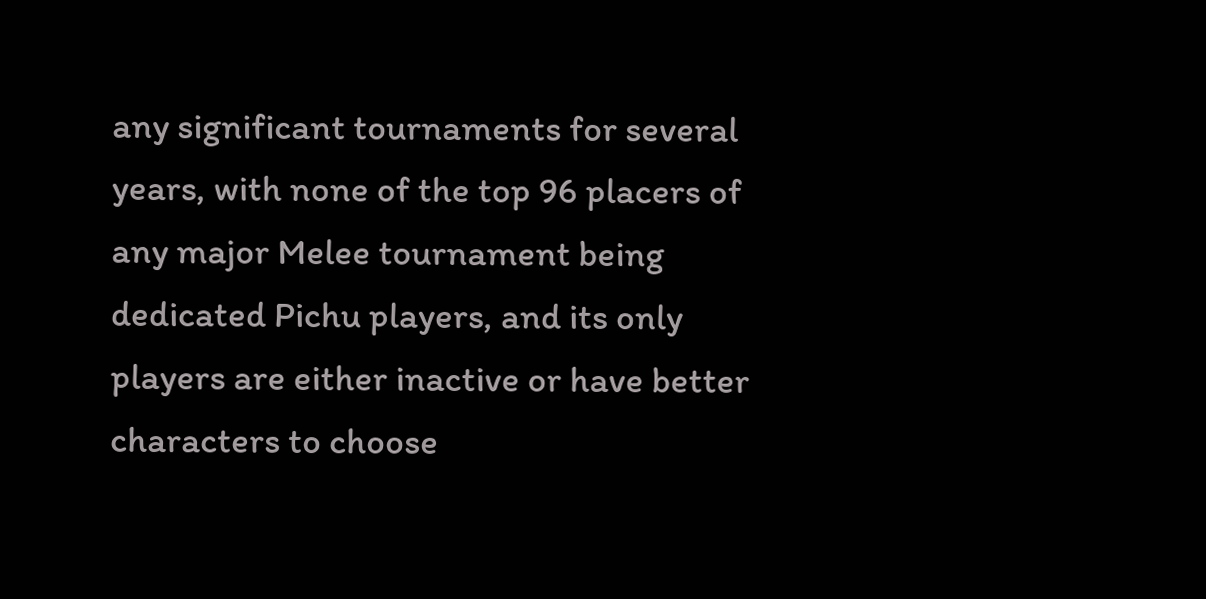any significant tournaments for several years, with none of the top 96 placers of any major Melee tournament being dedicated Pichu players, and its only players are either inactive or have better characters to choose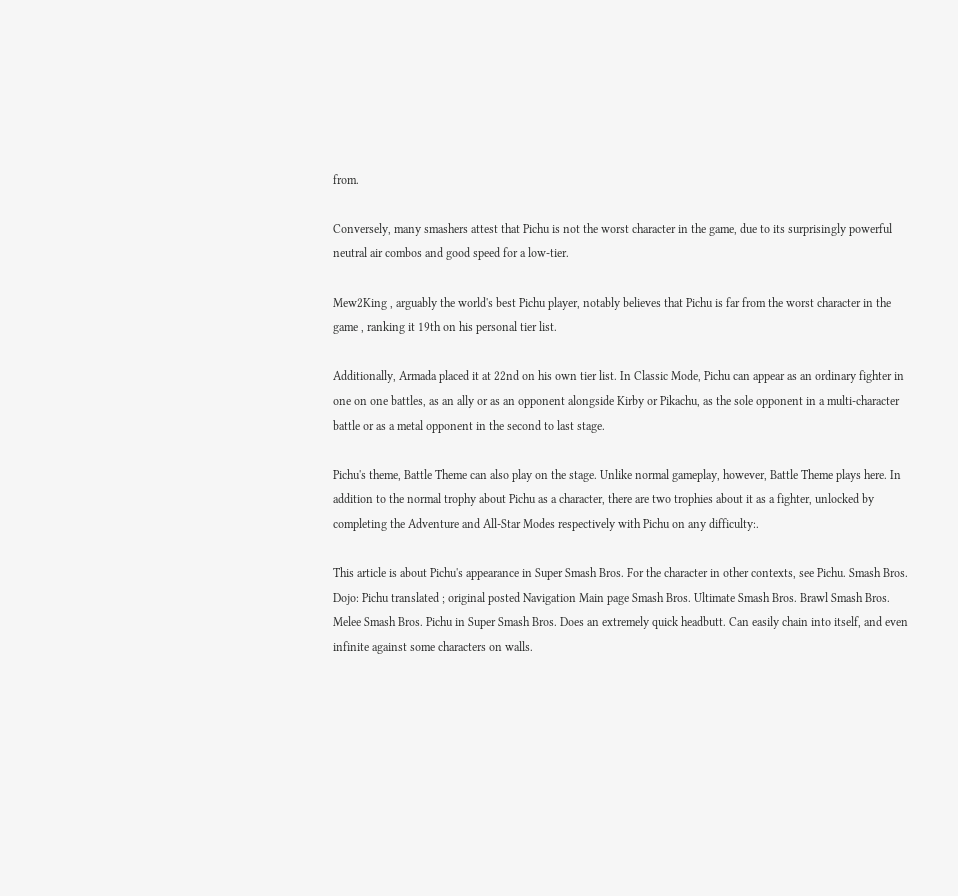from.

Conversely, many smashers attest that Pichu is not the worst character in the game, due to its surprisingly powerful neutral air combos and good speed for a low-tier.

Mew2King , arguably the world's best Pichu player, notably believes that Pichu is far from the worst character in the game , ranking it 19th on his personal tier list.

Additionally, Armada placed it at 22nd on his own tier list. In Classic Mode, Pichu can appear as an ordinary fighter in one on one battles, as an ally or as an opponent alongside Kirby or Pikachu, as the sole opponent in a multi-character battle or as a metal opponent in the second to last stage.

Pichu's theme, Battle Theme can also play on the stage. Unlike normal gameplay, however, Battle Theme plays here. In addition to the normal trophy about Pichu as a character, there are two trophies about it as a fighter, unlocked by completing the Adventure and All-Star Modes respectively with Pichu on any difficulty:.

This article is about Pichu's appearance in Super Smash Bros. For the character in other contexts, see Pichu. Smash Bros. Dojo: Pichu translated ; original posted Navigation Main page Smash Bros. Ultimate Smash Bros. Brawl Smash Bros. Melee Smash Bros. Pichu in Super Smash Bros. Does an extremely quick headbutt. Can easily chain into itself, and even infinite against some characters on walls.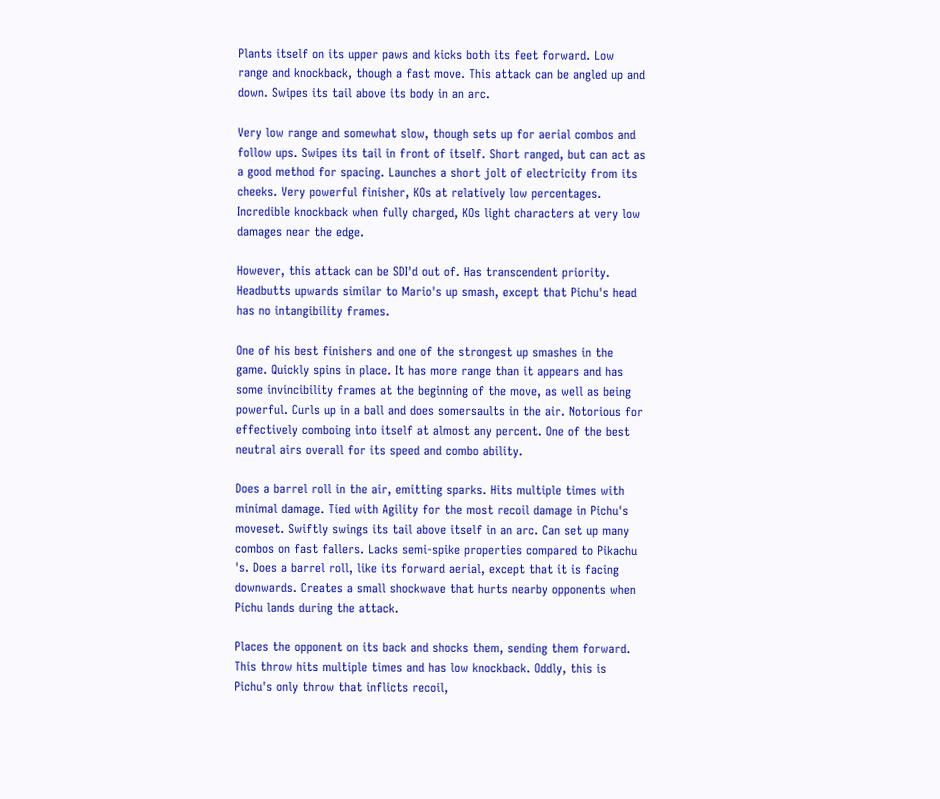Plants itself on its upper paws and kicks both its feet forward. Low range and knockback, though a fast move. This attack can be angled up and down. Swipes its tail above its body in an arc.

Very low range and somewhat slow, though sets up for aerial combos and follow ups. Swipes its tail in front of itself. Short ranged, but can act as a good method for spacing. Launches a short jolt of electricity from its cheeks. Very powerful finisher, KOs at relatively low percentages. Incredible knockback when fully charged, KOs light characters at very low damages near the edge.

However, this attack can be SDI'd out of. Has transcendent priority. Headbutts upwards similar to Mario's up smash, except that Pichu's head has no intangibility frames.

One of his best finishers and one of the strongest up smashes in the game. Quickly spins in place. It has more range than it appears and has some invincibility frames at the beginning of the move, as well as being powerful. Curls up in a ball and does somersaults in the air. Notorious for effectively comboing into itself at almost any percent. One of the best neutral airs overall for its speed and combo ability.

Does a barrel roll in the air, emitting sparks. Hits multiple times with minimal damage. Tied with Agility for the most recoil damage in Pichu's moveset. Swiftly swings its tail above itself in an arc. Can set up many combos on fast fallers. Lacks semi-spike properties compared to Pikachu 's. Does a barrel roll, like its forward aerial, except that it is facing downwards. Creates a small shockwave that hurts nearby opponents when Pichu lands during the attack.

Places the opponent on its back and shocks them, sending them forward. This throw hits multiple times and has low knockback. Oddly, this is Pichu's only throw that inflicts recoil,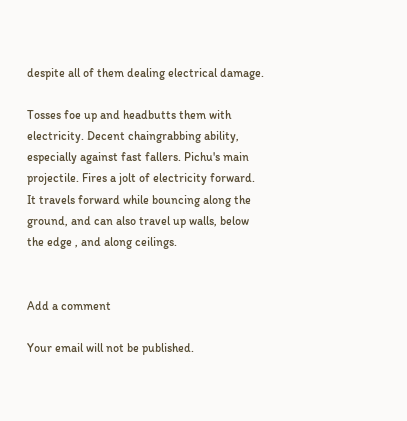despite all of them dealing electrical damage.

Tosses foe up and headbutts them with electricity. Decent chaingrabbing ability, especially against fast fallers. Pichu's main projectile. Fires a jolt of electricity forward. It travels forward while bouncing along the ground, and can also travel up walls, below the edge , and along ceilings.


Add a comment

Your email will not be published.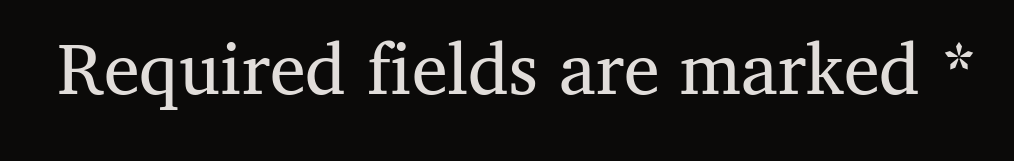Required fields are marked *